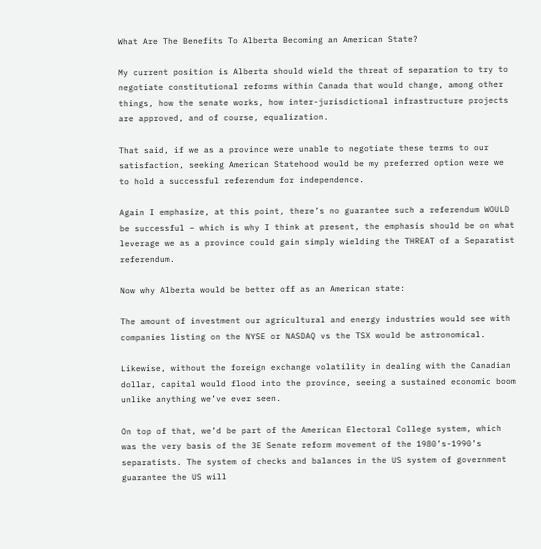What Are The Benefits To Alberta Becoming an American State?

My current position is Alberta should wield the threat of separation to try to negotiate constitutional reforms within Canada that would change, among other things, how the senate works, how inter-jurisdictional infrastructure projects are approved, and of course, equalization.

That said, if we as a province were unable to negotiate these terms to our satisfaction, seeking American Statehood would be my preferred option were we to hold a successful referendum for independence.

Again I emphasize, at this point, there’s no guarantee such a referendum WOULD be successful – which is why I think at present, the emphasis should be on what leverage we as a province could gain simply wielding the THREAT of a Separatist referendum.

Now why Alberta would be better off as an American state:

The amount of investment our agricultural and energy industries would see with companies listing on the NYSE or NASDAQ vs the TSX would be astronomical.

Likewise, without the foreign exchange volatility in dealing with the Canadian dollar, capital would flood into the province, seeing a sustained economic boom unlike anything we’ve ever seen.

On top of that, we’d be part of the American Electoral College system, which was the very basis of the 3E Senate reform movement of the 1980’s-1990’s separatists. The system of checks and balances in the US system of government guarantee the US will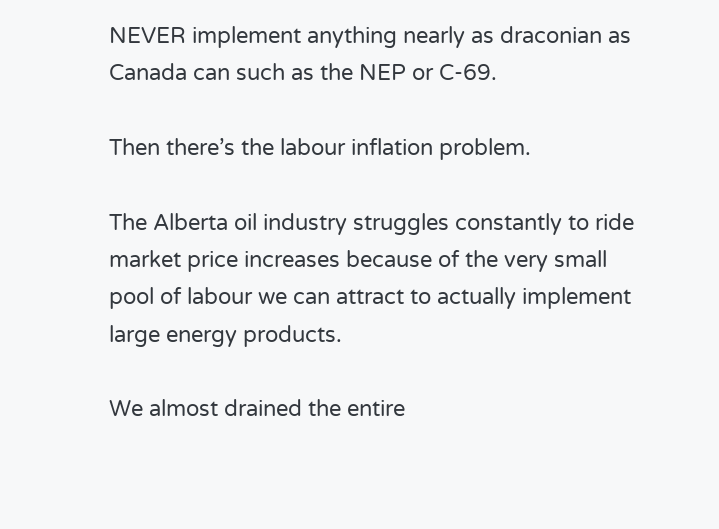NEVER implement anything nearly as draconian as Canada can such as the NEP or C-69.

Then there’s the labour inflation problem.

The Alberta oil industry struggles constantly to ride market price increases because of the very small pool of labour we can attract to actually implement large energy products.

We almost drained the entire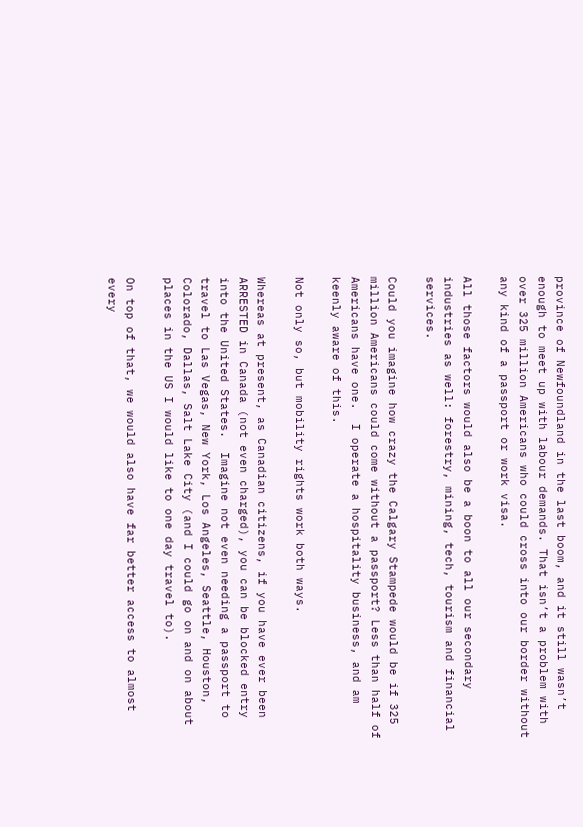province of Newfoundland in the last boom, and it still wasn’t enough to meet up with labour demands. That isn’t a problem with over 325 million Americans who could cross into our border without any kind of a passport or work visa.

All those factors would also be a boon to all our secondary industries as well: forestry, mining, tech, tourism and financial services.

Could you imagine how crazy the Calgary Stampede would be if 325 million Americans could come without a passport? Less than half of Americans have one.  I operate a hospitality business, and am keenly aware of this.

Not only so, but mobility rights work both ways.

Whereas at present, as Canadian citizens, if you have ever been ARRESTED in Canada (not even charged), you can be blocked entry into the United States.  Imagine not even needing a passport to travel to Las Vegas, New York, Los Angeles, Seattle, Houston, Colorado, Dallas, Salt Lake City (and I could go on and on about places in the US I would like to one day travel to).

On top of that, we would also have far better access to almost every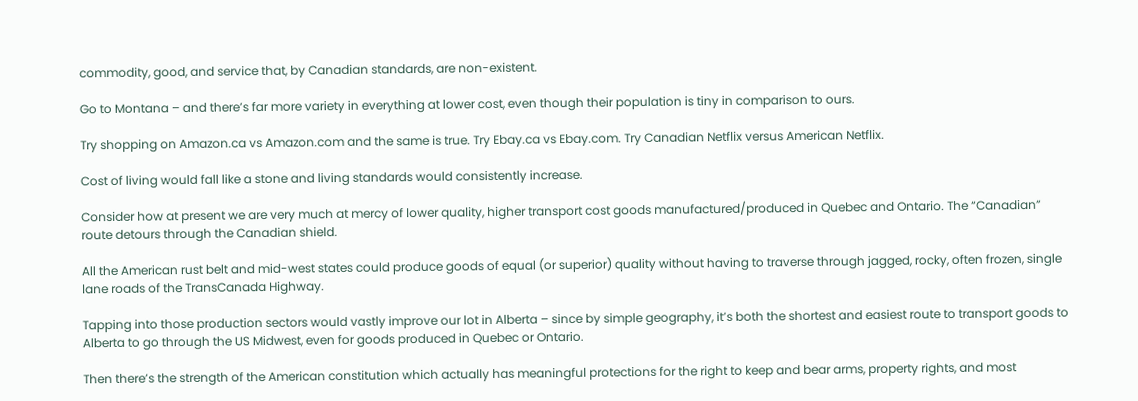commodity, good, and service that, by Canadian standards, are non-existent.

Go to Montana – and there’s far more variety in everything at lower cost, even though their population is tiny in comparison to ours.

Try shopping on Amazon.ca vs Amazon.com and the same is true. Try Ebay.ca vs Ebay.com. Try Canadian Netflix versus American Netflix.

Cost of living would fall like a stone and living standards would consistently increase.

Consider how at present we are very much at mercy of lower quality, higher transport cost goods manufactured/produced in Quebec and Ontario. The “Canadian” route detours through the Canadian shield.

All the American rust belt and mid-west states could produce goods of equal (or superior) quality without having to traverse through jagged, rocky, often frozen, single lane roads of the TransCanada Highway.

Tapping into those production sectors would vastly improve our lot in Alberta – since by simple geography, it’s both the shortest and easiest route to transport goods to Alberta to go through the US Midwest, even for goods produced in Quebec or Ontario.

Then there’s the strength of the American constitution which actually has meaningful protections for the right to keep and bear arms, property rights, and most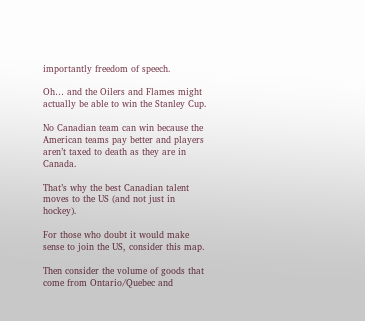importantly freedom of speech.

Oh… and the Oilers and Flames might actually be able to win the Stanley Cup.

No Canadian team can win because the American teams pay better and players aren’t taxed to death as they are in Canada.

That’s why the best Canadian talent moves to the US (and not just in hockey).

For those who doubt it would make sense to join the US, consider this map.

Then consider the volume of goods that come from Ontario/Quebec and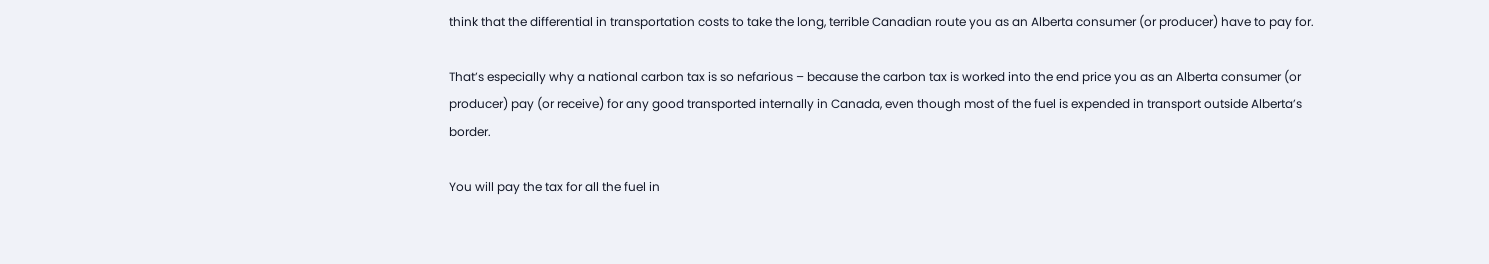think that the differential in transportation costs to take the long, terrible Canadian route you as an Alberta consumer (or producer) have to pay for.

That’s especially why a national carbon tax is so nefarious – because the carbon tax is worked into the end price you as an Alberta consumer (or producer) pay (or receive) for any good transported internally in Canada, even though most of the fuel is expended in transport outside Alberta’s border.

You will pay the tax for all the fuel in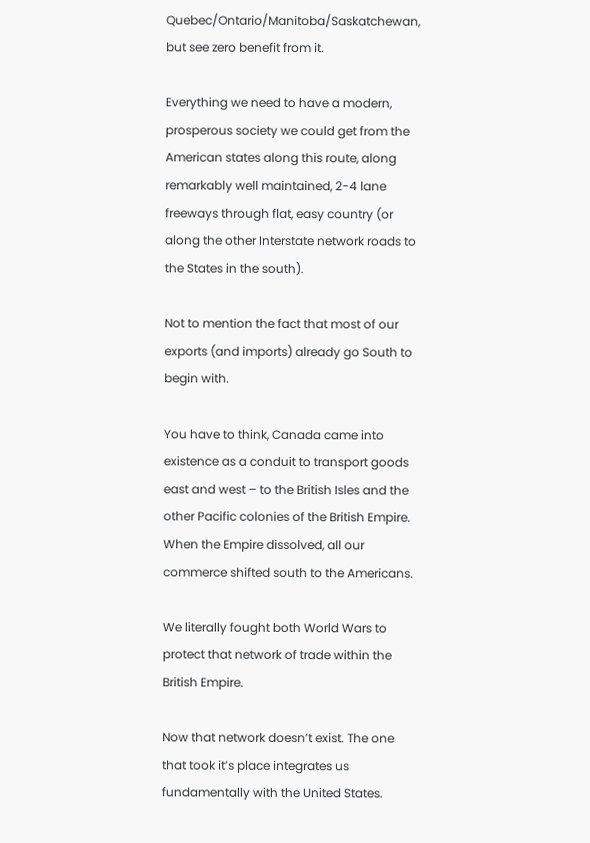Quebec/Ontario/Manitoba/Saskatchewan, but see zero benefit from it.

Everything we need to have a modern, prosperous society we could get from the American states along this route, along remarkably well maintained, 2-4 lane freeways through flat, easy country (or along the other Interstate network roads to the States in the south).

Not to mention the fact that most of our exports (and imports) already go South to begin with.

You have to think, Canada came into existence as a conduit to transport goods east and west – to the British Isles and the other Pacific colonies of the British Empire. When the Empire dissolved, all our commerce shifted south to the Americans.

We literally fought both World Wars to protect that network of trade within the British Empire.

Now that network doesn’t exist. The one that took it’s place integrates us fundamentally with the United States.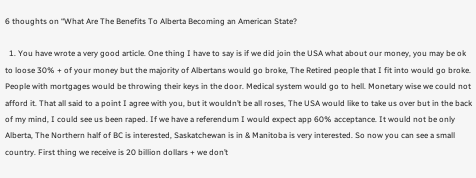6 thoughts on “What Are The Benefits To Alberta Becoming an American State?

  1. You have wrote a very good article. One thing I have to say is if we did join the USA what about our money, you may be ok to loose 30% + of your money but the majority of Albertans would go broke, The Retired people that I fit into would go broke. People with mortgages would be throwing their keys in the door. Medical system would go to hell. Monetary wise we could not afford it. That all said to a point I agree with you, but it wouldn’t be all roses, The USA would like to take us over but in the back of my mind, I could see us been raped. If we have a referendum I would expect app 60% acceptance. It would not be only Alberta, The Northern half of BC is interested, Saskatchewan is in & Manitoba is very interested. So now you can see a small country. First thing we receive is 20 billion dollars + we don’t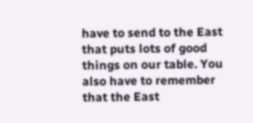have to send to the East that puts lots of good things on our table. You also have to remember that the East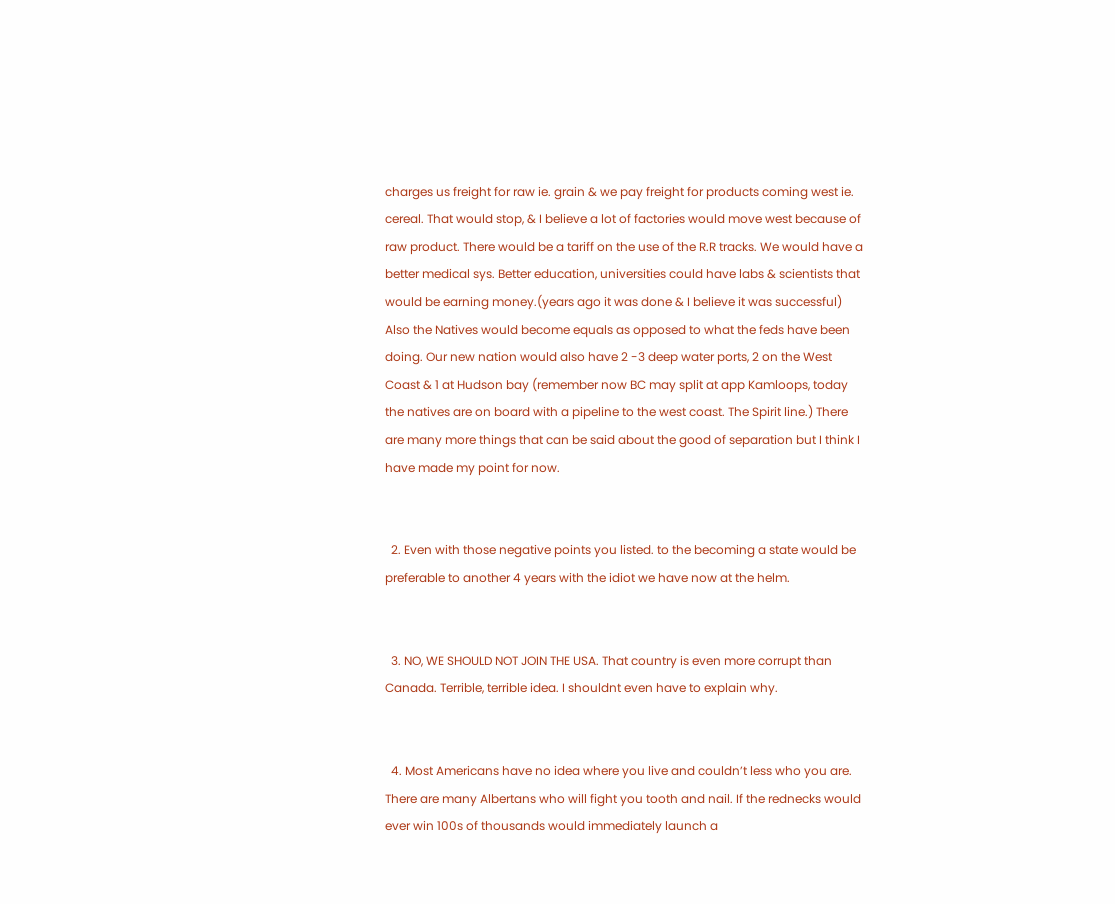charges us freight for raw ie. grain & we pay freight for products coming west ie. cereal. That would stop, & I believe a lot of factories would move west because of raw product. There would be a tariff on the use of the R.R tracks. We would have a better medical sys. Better education, universities could have labs & scientists that would be earning money.(years ago it was done & I believe it was successful) Also the Natives would become equals as opposed to what the feds have been doing. Our new nation would also have 2 -3 deep water ports, 2 on the West Coast & 1 at Hudson bay (remember now BC may split at app Kamloops, today the natives are on board with a pipeline to the west coast. The Spirit line.) There are many more things that can be said about the good of separation but I think I have made my point for now.


  2. Even with those negative points you listed. to the becoming a state would be preferable to another 4 years with the idiot we have now at the helm.


  3. NO, WE SHOULD NOT JOIN THE USA. That country is even more corrupt than Canada. Terrible, terrible idea. I shouldnt even have to explain why.


  4. Most Americans have no idea where you live and couldn’t less who you are. There are many Albertans who will fight you tooth and nail. If the rednecks would ever win 100s of thousands would immediately launch a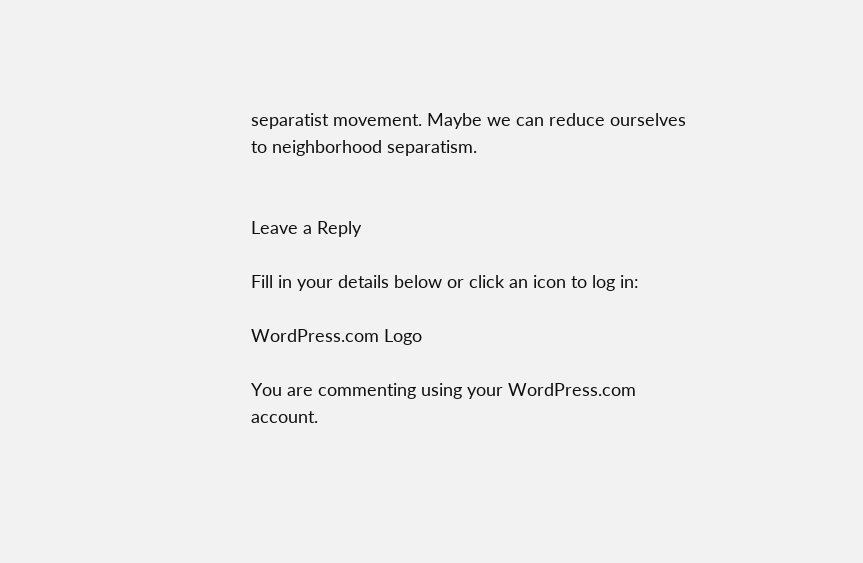separatist movement. Maybe we can reduce ourselves to neighborhood separatism.


Leave a Reply

Fill in your details below or click an icon to log in:

WordPress.com Logo

You are commenting using your WordPress.com account.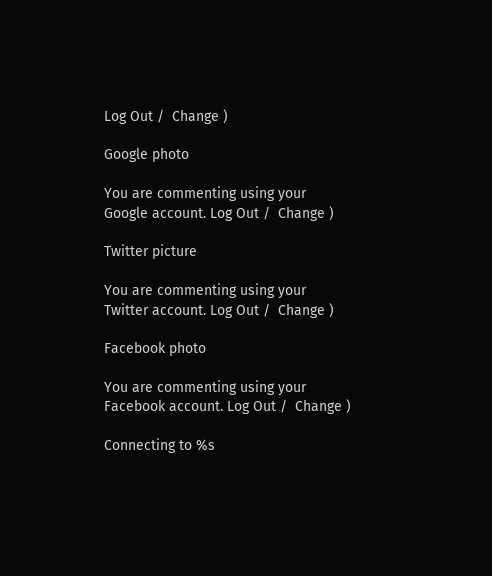Log Out /  Change )

Google photo

You are commenting using your Google account. Log Out /  Change )

Twitter picture

You are commenting using your Twitter account. Log Out /  Change )

Facebook photo

You are commenting using your Facebook account. Log Out /  Change )

Connecting to %s